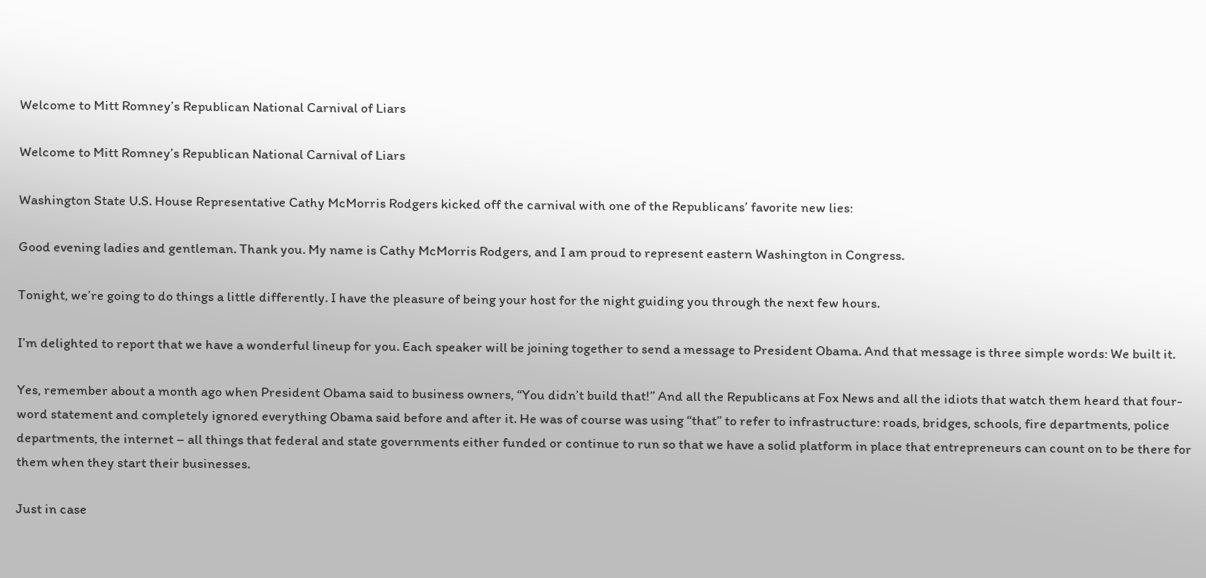Welcome to Mitt Romney’s Republican National Carnival of Liars

Welcome to Mitt Romney’s Republican National Carnival of Liars

Washington State U.S. House Representative Cathy McMorris Rodgers kicked off the carnival with one of the Republicans’ favorite new lies:

Good evening ladies and gentleman. Thank you. My name is Cathy McMorris Rodgers, and I am proud to represent eastern Washington in Congress.

Tonight, we’re going to do things a little differently. I have the pleasure of being your host for the night guiding you through the next few hours.

I’m delighted to report that we have a wonderful lineup for you. Each speaker will be joining together to send a message to President Obama. And that message is three simple words: We built it.

Yes, remember about a month ago when President Obama said to business owners, “You didn’t build that!” And all the Republicans at Fox News and all the idiots that watch them heard that four-word statement and completely ignored everything Obama said before and after it. He was of course was using “that” to refer to infrastructure: roads, bridges, schools, fire departments, police departments, the internet – all things that federal and state governments either funded or continue to run so that we have a solid platform in place that entrepreneurs can count on to be there for them when they start their businesses.

Just in case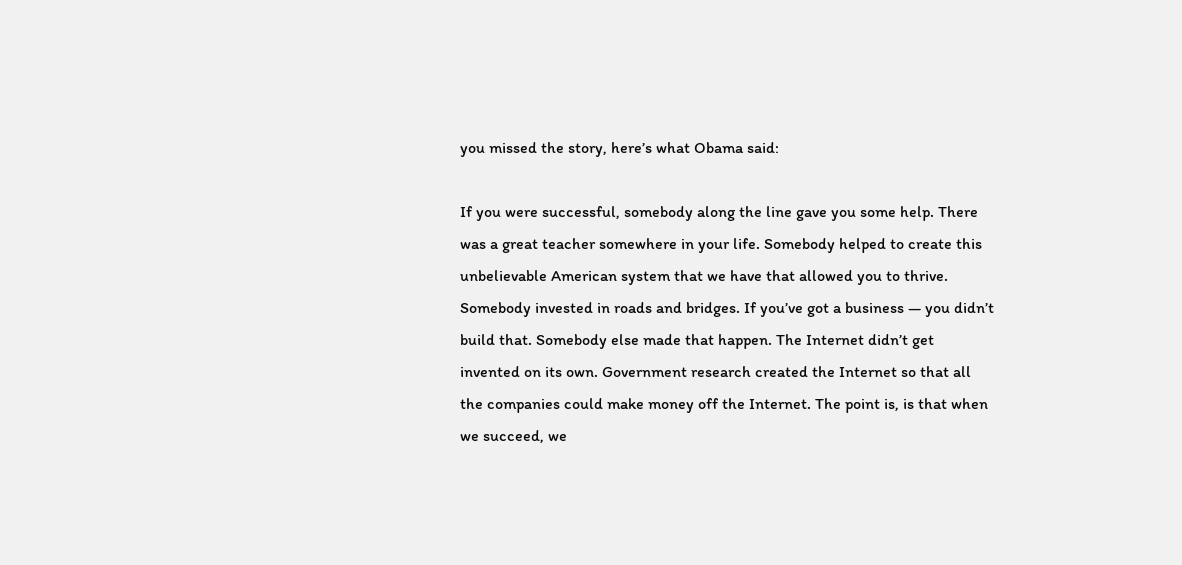you missed the story, here’s what Obama said:

If you were successful, somebody along the line gave you some help. There was a great teacher somewhere in your life. Somebody helped to create this unbelievable American system that we have that allowed you to thrive. Somebody invested in roads and bridges. If you’ve got a business — you didn’t build that. Somebody else made that happen. The Internet didn’t get invented on its own. Government research created the Internet so that all the companies could make money off the Internet. The point is, is that when we succeed, we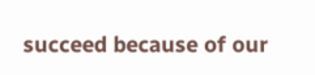succeed because of our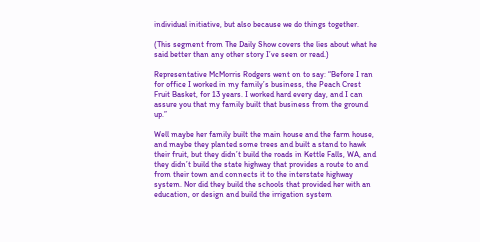individual initiative, but also because we do things together.

(This segment from The Daily Show covers the lies about what he said better than any other story I’ve seen or read.)

Representative McMorris Rodgers went on to say: “Before I ran for office I worked in my family’s business, the Peach Crest Fruit Basket, for 13 years. I worked hard every day, and I can assure you that my family built that business from the ground up.”

Well maybe her family built the main house and the farm house, and maybe they planted some trees and built a stand to hawk their fruit, but they didn’t build the roads in Kettle Falls, WA, and they didn’t build the state highway that provides a route to and from their town and connects it to the interstate highway system. Nor did they build the schools that provided her with an education, or design and build the irrigation system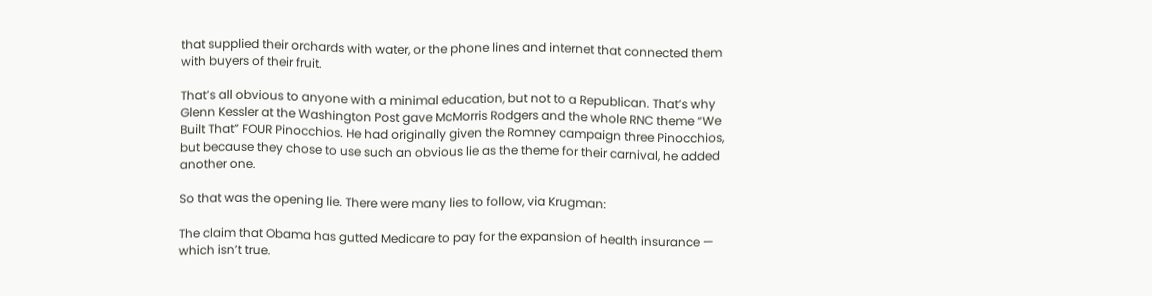that supplied their orchards with water, or the phone lines and internet that connected them with buyers of their fruit.

That’s all obvious to anyone with a minimal education, but not to a Republican. That’s why Glenn Kessler at the Washington Post gave McMorris Rodgers and the whole RNC theme “We Built That” FOUR Pinocchios. He had originally given the Romney campaign three Pinocchios, but because they chose to use such an obvious lie as the theme for their carnival, he added another one.

So that was the opening lie. There were many lies to follow, via Krugman:

The claim that Obama has gutted Medicare to pay for the expansion of health insurance — which isn’t true.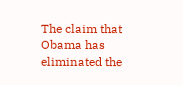The claim that Obama has eliminated the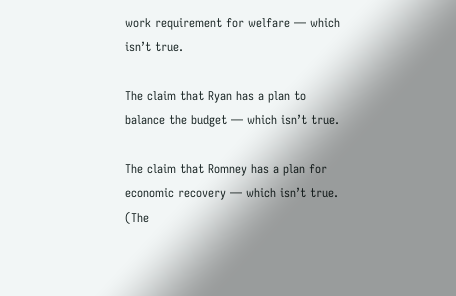work requirement for welfare — which isn’t true.

The claim that Ryan has a plan to balance the budget — which isn’t true.

The claim that Romney has a plan for economic recovery — which isn’t true. (The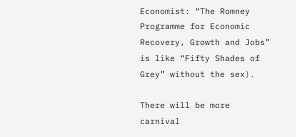Economist: “The Romney Programme for Economic Recovery, Growth and Jobs” is like “Fifty Shades of Grey” without the sex).

There will be more carnival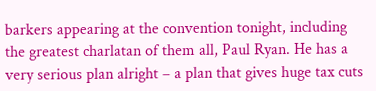barkers appearing at the convention tonight, including the greatest charlatan of them all, Paul Ryan. He has a very serious plan alright – a plan that gives huge tax cuts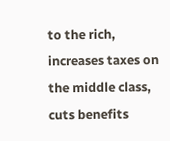to the rich, increases taxes on the middle class, cuts benefits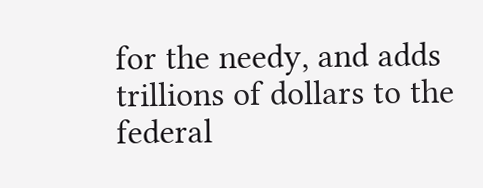for the needy, and adds trillions of dollars to the federal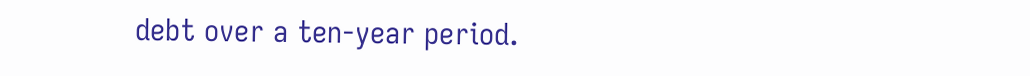debt over a ten-year period.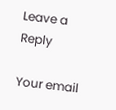Leave a Reply

Your email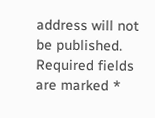address will not be published. Required fields are marked *